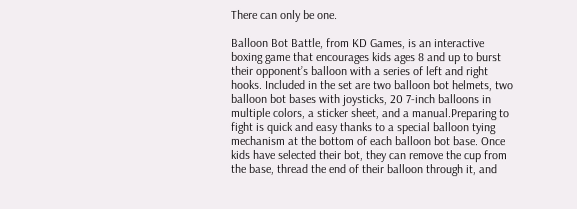There can only be one.

Balloon Bot Battle, from KD Games, is an interactive boxing game that encourages kids ages 8 and up to burst their opponent’s balloon with a series of left and right hooks. Included in the set are two balloon bot helmets, two balloon bot bases with joysticks, 20 7-inch balloons in multiple colors, a sticker sheet, and a manual.Preparing to fight is quick and easy thanks to a special balloon tying mechanism at the bottom of each balloon bot base. Once kids have selected their bot, they can remove the cup from the base, thread the end of their balloon through it, and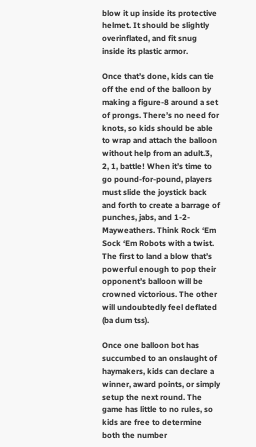blow it up inside its protective helmet. It should be slightly overinflated, and fit snug inside its plastic armor.

Once that’s done, kids can tie off the end of the balloon by making a figure-8 around a set of prongs. There’s no need for knots, so kids should be able to wrap and attach the balloon without help from an adult.3, 2, 1, battle! When it’s time to go pound-for-pound, players must slide the joystick back and forth to create a barrage of punches, jabs, and 1-2-Mayweathers. Think Rock ‘Em Sock ‘Em Robots with a twist. The first to land a blow that’s powerful enough to pop their opponent’s balloon will be crowned victorious. The other will undoubtedly feel deflated (ba dum tss).

Once one balloon bot has succumbed to an onslaught of haymakers, kids can declare a winner, award points, or simply setup the next round. The game has little to no rules, so kids are free to determine both the number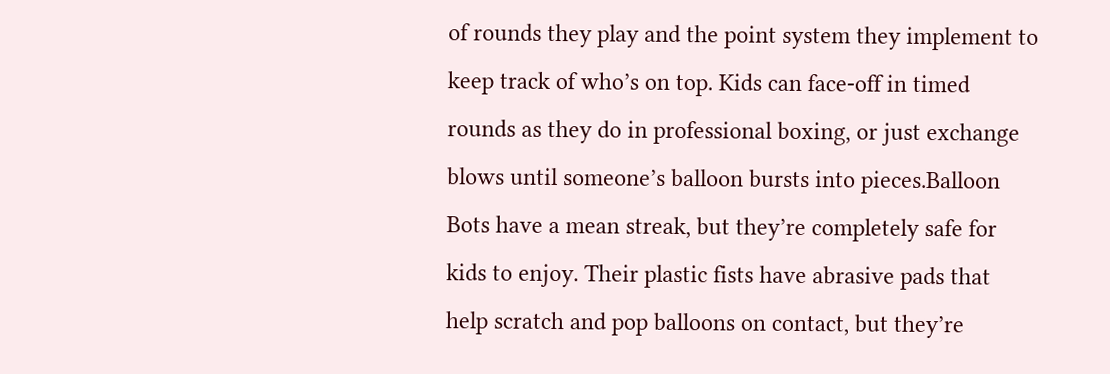of rounds they play and the point system they implement to keep track of who’s on top. Kids can face-off in timed rounds as they do in professional boxing, or just exchange blows until someone’s balloon bursts into pieces.Balloon Bots have a mean streak, but they’re completely safe for kids to enjoy. Their plastic fists have abrasive pads that help scratch and pop balloons on contact, but they’re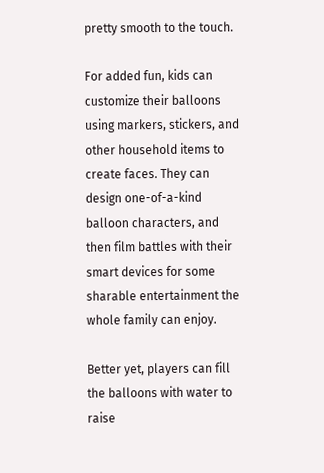pretty smooth to the touch.

For added fun, kids can customize their balloons using markers, stickers, and other household items to create faces. They can design one-of-a-kind balloon characters, and then film battles with their smart devices for some sharable entertainment the whole family can enjoy.

Better yet, players can fill the balloons with water to raise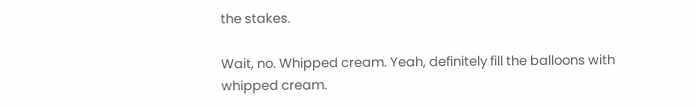the stakes.

Wait, no. Whipped cream. Yeah, definitely fill the balloons with whipped cream.